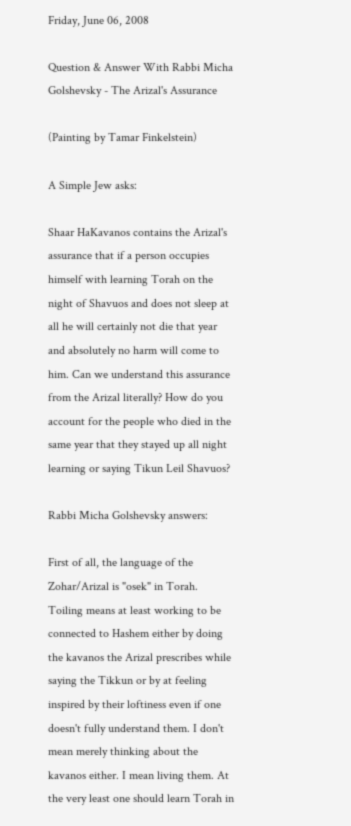Friday, June 06, 2008

Question & Answer With Rabbi Micha Golshevsky - The Arizal's Assurance

(Painting by Tamar Finkelstein)

A Simple Jew asks:

Shaar HaKavanos contains the Arizal's assurance that if a person occupies himself with learning Torah on the night of Shavuos and does not sleep at all he will certainly not die that year and absolutely no harm will come to him. Can we understand this assurance from the Arizal literally? How do you account for the people who died in the same year that they stayed up all night learning or saying Tikun Leil Shavuos?

Rabbi Micha Golshevsky answers:

First of all, the language of the Zohar/Arizal is "osek" in Torah. Toiling means at least working to be connected to Hashem either by doing the kavanos the Arizal prescribes while saying the Tikkun or by at feeling inspired by their loftiness even if one doesn't fully understand them. I don't mean merely thinking about the kavanos either. I mean living them. At the very least one should learn Torah in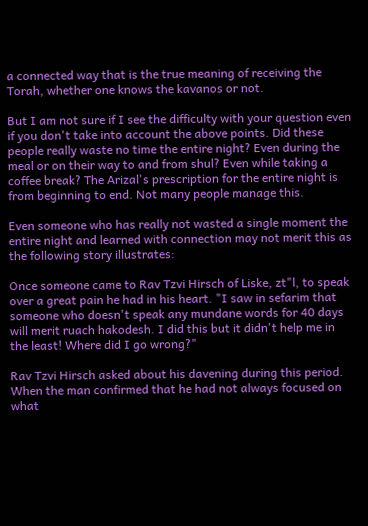a connected way that is the true meaning of receiving the Torah, whether one knows the kavanos or not.

But I am not sure if I see the difficulty with your question even if you don't take into account the above points. Did these people really waste no time the entire night? Even during the meal or on their way to and from shul? Even while taking a coffee break? The Arizal's prescription for the entire night is from beginning to end. Not many people manage this.

Even someone who has really not wasted a single moment the entire night and learned with connection may not merit this as the following story illustrates:

Once someone came to Rav Tzvi Hirsch of Liske, zt"l, to speak over a great pain he had in his heart. "I saw in sefarim that someone who doesn't speak any mundane words for 40 days will merit ruach hakodesh. I did this but it didn't help me in the least! Where did I go wrong?"

Rav Tzvi Hirsch asked about his davening during this period. When the man confirmed that he had not always focused on what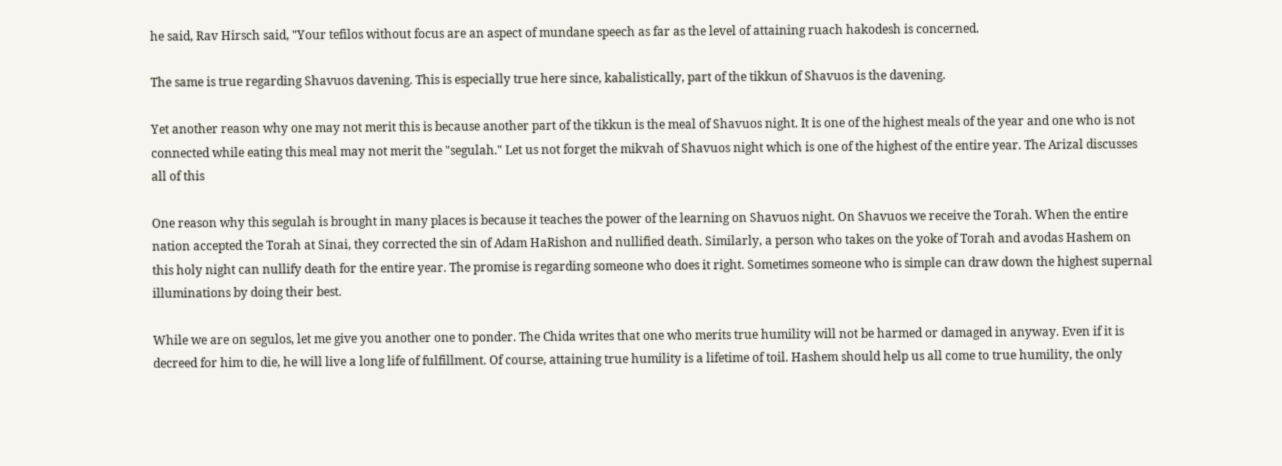he said, Rav Hirsch said, "Your tefilos without focus are an aspect of mundane speech as far as the level of attaining ruach hakodesh is concerned.

The same is true regarding Shavuos davening. This is especially true here since, kabalistically, part of the tikkun of Shavuos is the davening.

Yet another reason why one may not merit this is because another part of the tikkun is the meal of Shavuos night. It is one of the highest meals of the year and one who is not connected while eating this meal may not merit the "segulah." Let us not forget the mikvah of Shavuos night which is one of the highest of the entire year. The Arizal discusses all of this

One reason why this segulah is brought in many places is because it teaches the power of the learning on Shavuos night. On Shavuos we receive the Torah. When the entire nation accepted the Torah at Sinai, they corrected the sin of Adam HaRishon and nullified death. Similarly, a person who takes on the yoke of Torah and avodas Hashem on this holy night can nullify death for the entire year. The promise is regarding someone who does it right. Sometimes someone who is simple can draw down the highest supernal illuminations by doing their best.

While we are on segulos, let me give you another one to ponder. The Chida writes that one who merits true humility will not be harmed or damaged in anyway. Even if it is decreed for him to die, he will live a long life of fulfillment. Of course, attaining true humility is a lifetime of toil. Hashem should help us all come to true humility, the only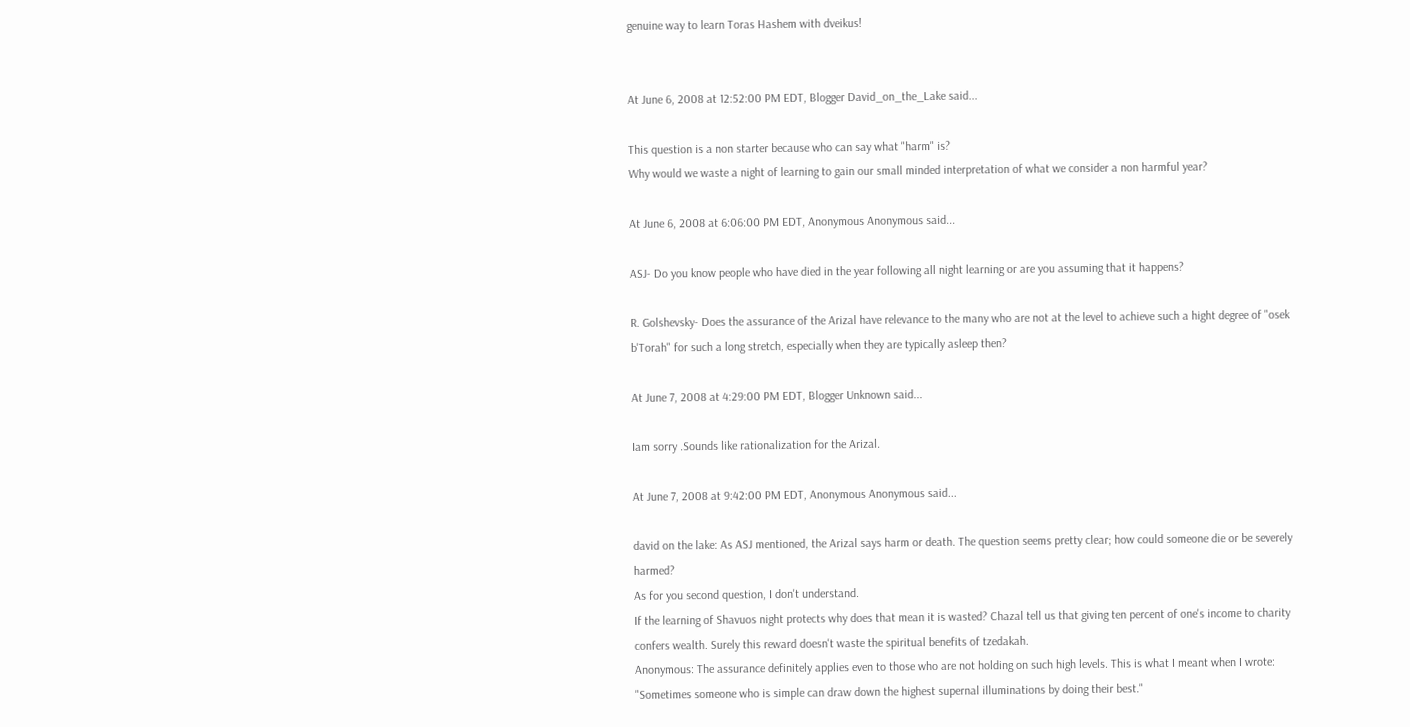genuine way to learn Toras Hashem with dveikus!


At June 6, 2008 at 12:52:00 PM EDT, Blogger David_on_the_Lake said...

This question is a non starter because who can say what "harm" is?
Why would we waste a night of learning to gain our small minded interpretation of what we consider a non harmful year?

At June 6, 2008 at 6:06:00 PM EDT, Anonymous Anonymous said...

ASJ- Do you know people who have died in the year following all night learning or are you assuming that it happens?

R. Golshevsky- Does the assurance of the Arizal have relevance to the many who are not at the level to achieve such a hight degree of "osek b'Torah" for such a long stretch, especially when they are typically asleep then?

At June 7, 2008 at 4:29:00 PM EDT, Blogger Unknown said...

Iam sorry .Sounds like rationalization for the Arizal.

At June 7, 2008 at 9:42:00 PM EDT, Anonymous Anonymous said...

david on the lake: As ASJ mentioned, the Arizal says harm or death. The question seems pretty clear; how could someone die or be severely harmed?
As for you second question, I don't understand.
If the learning of Shavuos night protects why does that mean it is wasted? Chazal tell us that giving ten percent of one's income to charity confers wealth. Surely this reward doesn't waste the spiritual benefits of tzedakah.
Anonymous: The assurance definitely applies even to those who are not holding on such high levels. This is what I meant when I wrote: "Sometimes someone who is simple can draw down the highest supernal illuminations by doing their best."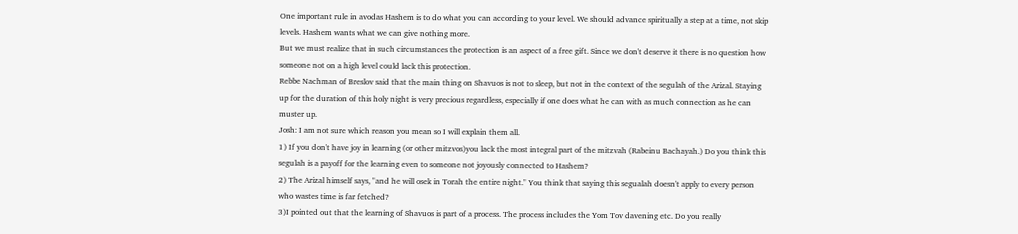One important rule in avodas Hashem is to do what you can according to your level. We should advance spiritually a step at a time, not skip levels. Hashem wants what we can give nothing more.
But we must realize that in such circumstances the protection is an aspect of a free gift. Since we don't deserve it there is no question how someone not on a high level could lack this protection.
Rebbe Nachman of Breslov said that the main thing on Shavuos is not to sleep, but not in the context of the segulah of the Arizal. Staying up for the duration of this holy night is very precious regardless, especially if one does what he can with as much connection as he can muster up.
Josh: I am not sure which reason you mean so I will explain them all.
1) If you don't have joy in learning (or other mitzvos)you lack the most integral part of the mitzvah (Rabeinu Bachayah.) Do you think this segulah is a payoff for the learning even to someone not joyously connected to Hashem?
2) The Arizal himself says, "and he will osek in Torah the entire night." You think that saying this segualah doesn't apply to every person who wastes time is far fetched?
3)I pointed out that the learning of Shavuos is part of a process. The process includes the Yom Tov davening etc. Do you really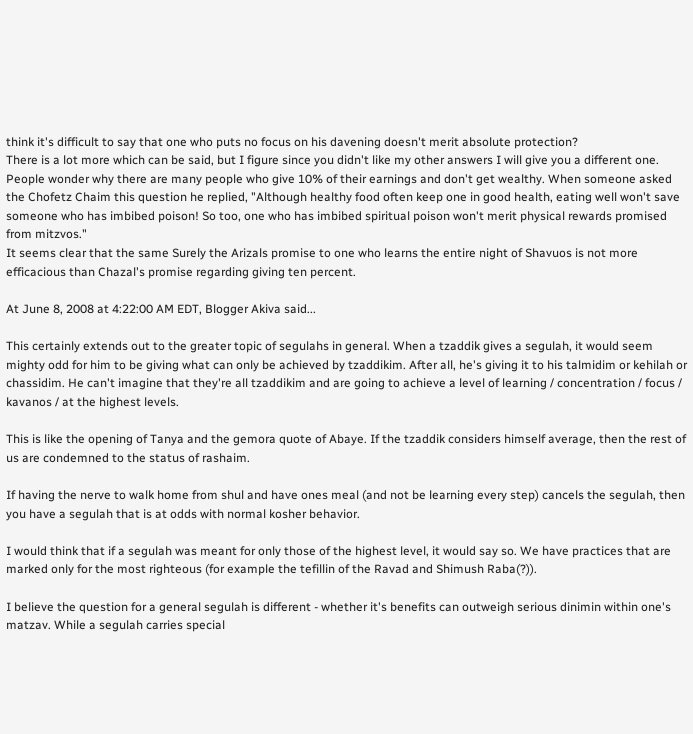think it's difficult to say that one who puts no focus on his davening doesn't merit absolute protection?
There is a lot more which can be said, but I figure since you didn't like my other answers I will give you a different one.
People wonder why there are many people who give 10% of their earnings and don't get wealthy. When someone asked the Chofetz Chaim this question he replied, "Although healthy food often keep one in good health, eating well won't save someone who has imbibed poison! So too, one who has imbibed spiritual poison won't merit physical rewards promised from mitzvos."
It seems clear that the same Surely the Arizals promise to one who learns the entire night of Shavuos is not more efficacious than Chazal's promise regarding giving ten percent.

At June 8, 2008 at 4:22:00 AM EDT, Blogger Akiva said...

This certainly extends out to the greater topic of segulahs in general. When a tzaddik gives a segulah, it would seem mighty odd for him to be giving what can only be achieved by tzaddikim. After all, he's giving it to his talmidim or kehilah or chassidim. He can't imagine that they're all tzaddikim and are going to achieve a level of learning / concentration / focus / kavanos / at the highest levels.

This is like the opening of Tanya and the gemora quote of Abaye. If the tzaddik considers himself average, then the rest of us are condemned to the status of rashaim.

If having the nerve to walk home from shul and have ones meal (and not be learning every step) cancels the segulah, then you have a segulah that is at odds with normal kosher behavior.

I would think that if a segulah was meant for only those of the highest level, it would say so. We have practices that are marked only for the most righteous (for example the tefillin of the Ravad and Shimush Raba(?)).

I believe the question for a general segulah is different - whether it's benefits can outweigh serious dinimin within one's matzav. While a segulah carries special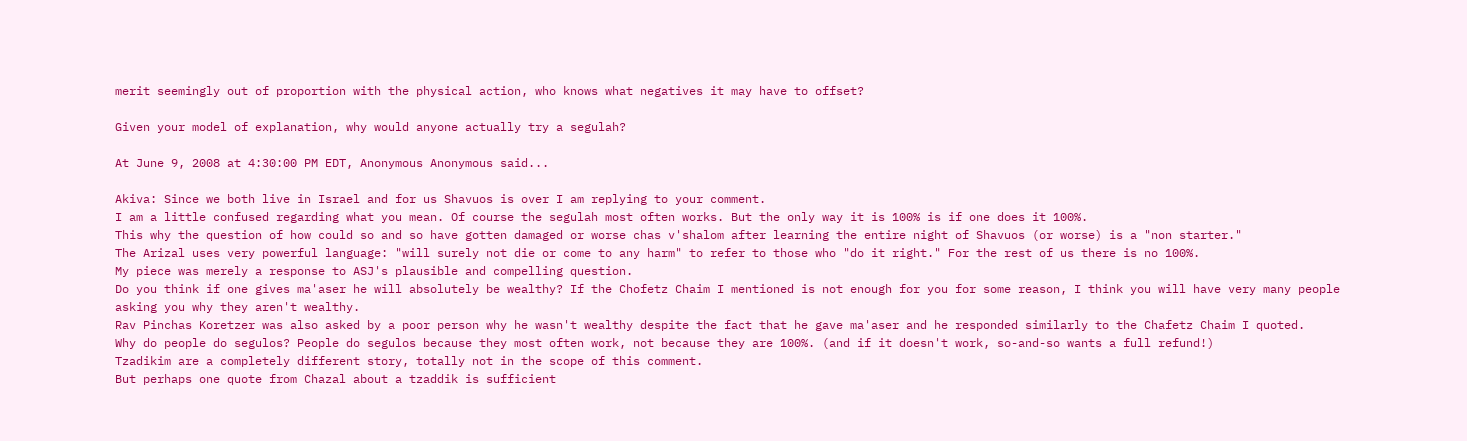merit seemingly out of proportion with the physical action, who knows what negatives it may have to offset?

Given your model of explanation, why would anyone actually try a segulah?

At June 9, 2008 at 4:30:00 PM EDT, Anonymous Anonymous said...

Akiva: Since we both live in Israel and for us Shavuos is over I am replying to your comment.
I am a little confused regarding what you mean. Of course the segulah most often works. But the only way it is 100% is if one does it 100%.
This why the question of how could so and so have gotten damaged or worse chas v'shalom after learning the entire night of Shavuos (or worse) is a "non starter."
The Arizal uses very powerful language: "will surely not die or come to any harm" to refer to those who "do it right." For the rest of us there is no 100%.
My piece was merely a response to ASJ's plausible and compelling question.
Do you think if one gives ma'aser he will absolutely be wealthy? If the Chofetz Chaim I mentioned is not enough for you for some reason, I think you will have very many people asking you why they aren't wealthy.
Rav Pinchas Koretzer was also asked by a poor person why he wasn't wealthy despite the fact that he gave ma'aser and he responded similarly to the Chafetz Chaim I quoted.
Why do people do segulos? People do segulos because they most often work, not because they are 100%. (and if it doesn't work, so-and-so wants a full refund!)
Tzadikim are a completely different story, totally not in the scope of this comment.
But perhaps one quote from Chazal about a tzaddik is sufficient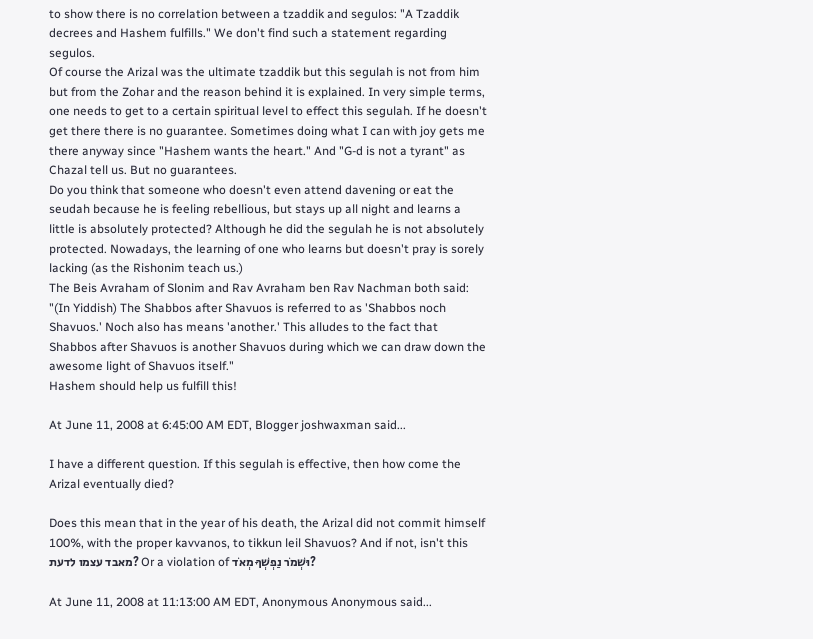to show there is no correlation between a tzaddik and segulos: "A Tzaddik decrees and Hashem fulfills." We don't find such a statement regarding segulos.
Of course the Arizal was the ultimate tzaddik but this segulah is not from him but from the Zohar and the reason behind it is explained. In very simple terms, one needs to get to a certain spiritual level to effect this segulah. If he doesn't get there there is no guarantee. Sometimes doing what I can with joy gets me there anyway since "Hashem wants the heart." And "G-d is not a tyrant" as Chazal tell us. But no guarantees.
Do you think that someone who doesn't even attend davening or eat the seudah because he is feeling rebellious, but stays up all night and learns a little is absolutely protected? Although he did the segulah he is not absolutely protected. Nowadays, the learning of one who learns but doesn't pray is sorely lacking (as the Rishonim teach us.)
The Beis Avraham of Slonim and Rav Avraham ben Rav Nachman both said: "(In Yiddish) The Shabbos after Shavuos is referred to as 'Shabbos noch Shavuos.' Noch also has means 'another.' This alludes to the fact that Shabbos after Shavuos is another Shavuos during which we can draw down the awesome light of Shavuos itself."
Hashem should help us fulfill this!

At June 11, 2008 at 6:45:00 AM EDT, Blogger joshwaxman said...

I have a different question. If this segulah is effective, then how come the Arizal eventually died?

Does this mean that in the year of his death, the Arizal did not commit himself 100%, with the proper kavvanos, to tikkun leil Shavuos? And if not, isn't this מאבד עצמו לדעת? Or a violation of וּשְׁמֹר נַפְשְׁךָ מְאֹד?

At June 11, 2008 at 11:13:00 AM EDT, Anonymous Anonymous said...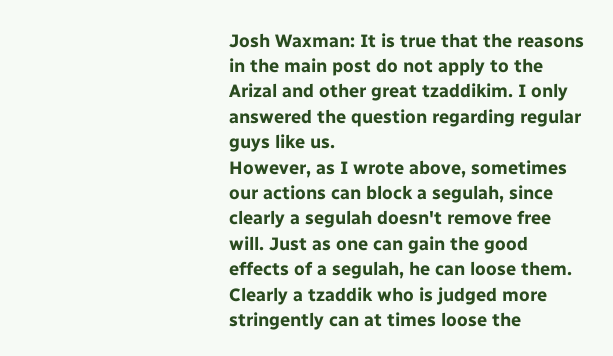Josh Waxman: It is true that the reasons in the main post do not apply to the Arizal and other great tzaddikim. I only answered the question regarding regular guys like us.
However, as I wrote above, sometimes our actions can block a segulah, since clearly a segulah doesn't remove free will. Just as one can gain the good effects of a segulah, he can loose them.
Clearly a tzaddik who is judged more stringently can at times loose the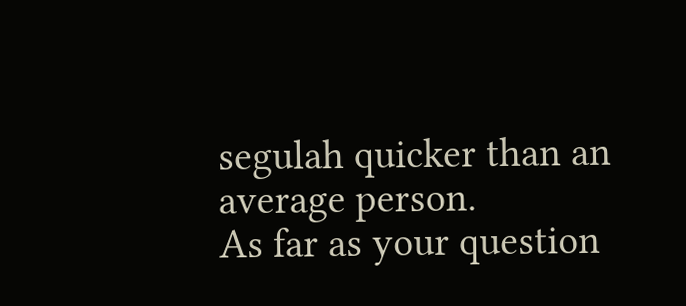segulah quicker than an average person.
As far as your question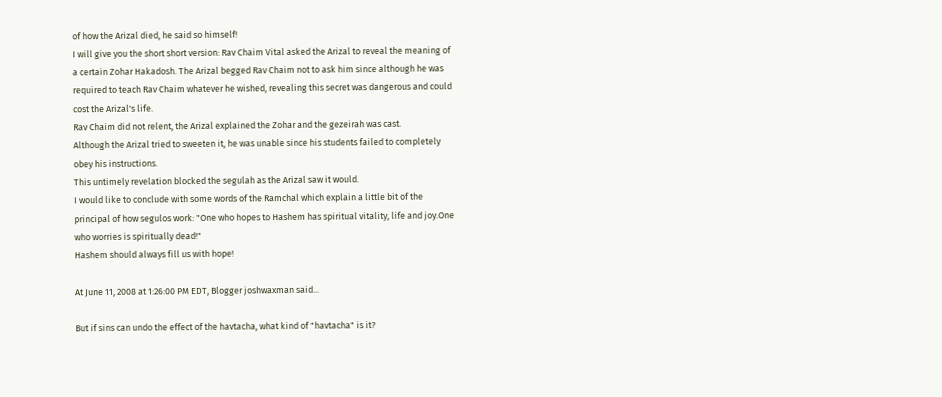of how the Arizal died, he said so himself!
I will give you the short short version: Rav Chaim Vital asked the Arizal to reveal the meaning of a certain Zohar Hakadosh. The Arizal begged Rav Chaim not to ask him since although he was required to teach Rav Chaim whatever he wished, revealing this secret was dangerous and could cost the Arizal's life.
Rav Chaim did not relent, the Arizal explained the Zohar and the gezeirah was cast.
Although the Arizal tried to sweeten it, he was unable since his students failed to completely obey his instructions.
This untimely revelation blocked the segulah as the Arizal saw it would.
I would like to conclude with some words of the Ramchal which explain a little bit of the principal of how segulos work: "One who hopes to Hashem has spiritual vitality, life and joy.One who worries is spiritually dead!"
Hashem should always fill us with hope!

At June 11, 2008 at 1:26:00 PM EDT, Blogger joshwaxman said...

But if sins can undo the effect of the havtacha, what kind of "havtacha" is it?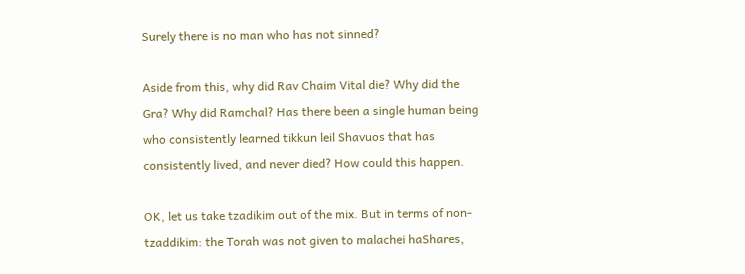Surely there is no man who has not sinned?

Aside from this, why did Rav Chaim Vital die? Why did the Gra? Why did Ramchal? Has there been a single human being who consistently learned tikkun leil Shavuos that has consistently lived, and never died? How could this happen.

OK, let us take tzadikim out of the mix. But in terms of non-tzaddikim: the Torah was not given to malachei haShares,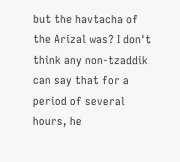but the havtacha of the Arizal was? I don't think any non-tzaddik can say that for a period of several hours, he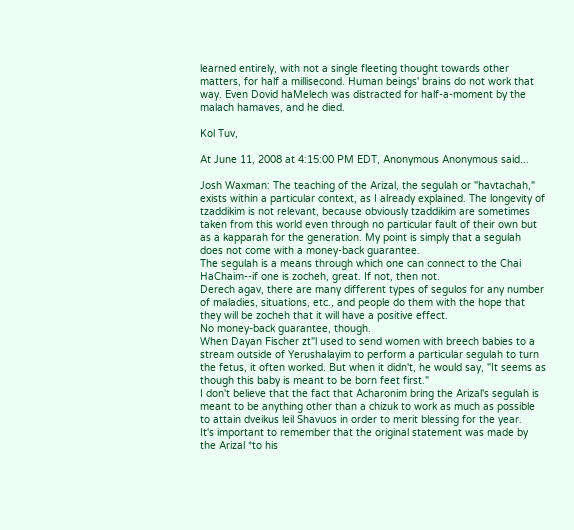learned entirely, with not a single fleeting thought towards other matters, for half a millisecond. Human beings' brains do not work that way. Even Dovid haMelech was distracted for half-a-moment by the malach hamaves, and he died.

Kol Tuv,

At June 11, 2008 at 4:15:00 PM EDT, Anonymous Anonymous said...

Josh Waxman: The teaching of the Arizal, the segulah or "havtachah," exists within a particular context, as I already explained. The longevity of tzaddikim is not relevant, because obviously tzaddikim are sometimes taken from this world even through no particular fault of their own but as a kapparah for the generation. My point is simply that a segulah does not come with a money-back guarantee.
The segulah is a means through which one can connect to the Chai HaChaim--if one is zocheh, great. If not, then not.
Derech agav, there are many different types of segulos for any number of maladies, situations, etc., and people do them with the hope that they will be zocheh that it will have a positive effect.
No money-back guarantee, though.
When Dayan Fischer zt"l used to send women with breech babies to a stream outside of Yerushalayim to perform a particular segulah to turn the fetus, it often worked. But when it didn't, he would say, "It seems as though this baby is meant to be born feet first."
I don't believe that the fact that Acharonim bring the Arizal's segulah is meant to be anything other than a chizuk to work as much as possible to attain dveikus leil Shavuos in order to merit blessing for the year.
It's important to remember that the original statement was made by the Arizal *to his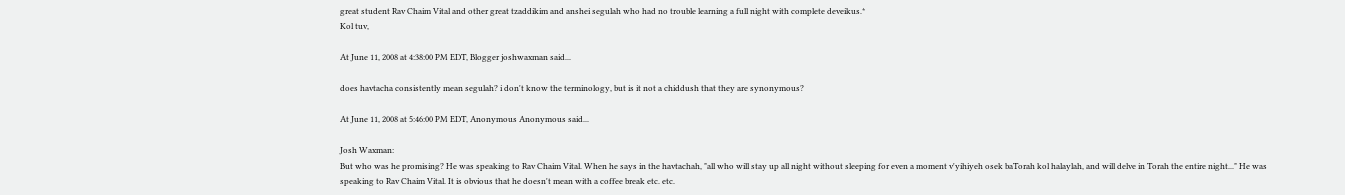great student Rav Chaim Vital and other great tzaddikim and anshei segulah who had no trouble learning a full night with complete deveikus.*
Kol tuv,

At June 11, 2008 at 4:38:00 PM EDT, Blogger joshwaxman said...

does havtacha consistently mean segulah? i don't know the terminology, but is it not a chiddush that they are synonymous?

At June 11, 2008 at 5:46:00 PM EDT, Anonymous Anonymous said...

Josh Waxman:
But who was he promising? He was speaking to Rav Chaim Vital. When he says in the havtachah, "all who will stay up all night without sleeping for even a moment v'yihiyeh osek baTorah kol halaylah, and will delve in Torah the entire night..." He was speaking to Rav Chaim Vital. It is obvious that he doesn't mean with a coffee break etc. etc.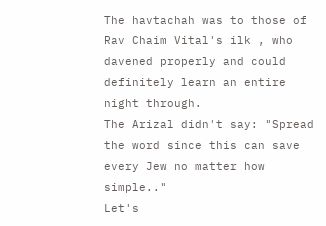The havtachah was to those of Rav Chaim Vital's ilk , who davened properly and could definitely learn an entire night through.
The Arizal didn't say: "Spread the word since this can save every Jew no matter how simple.."
Let's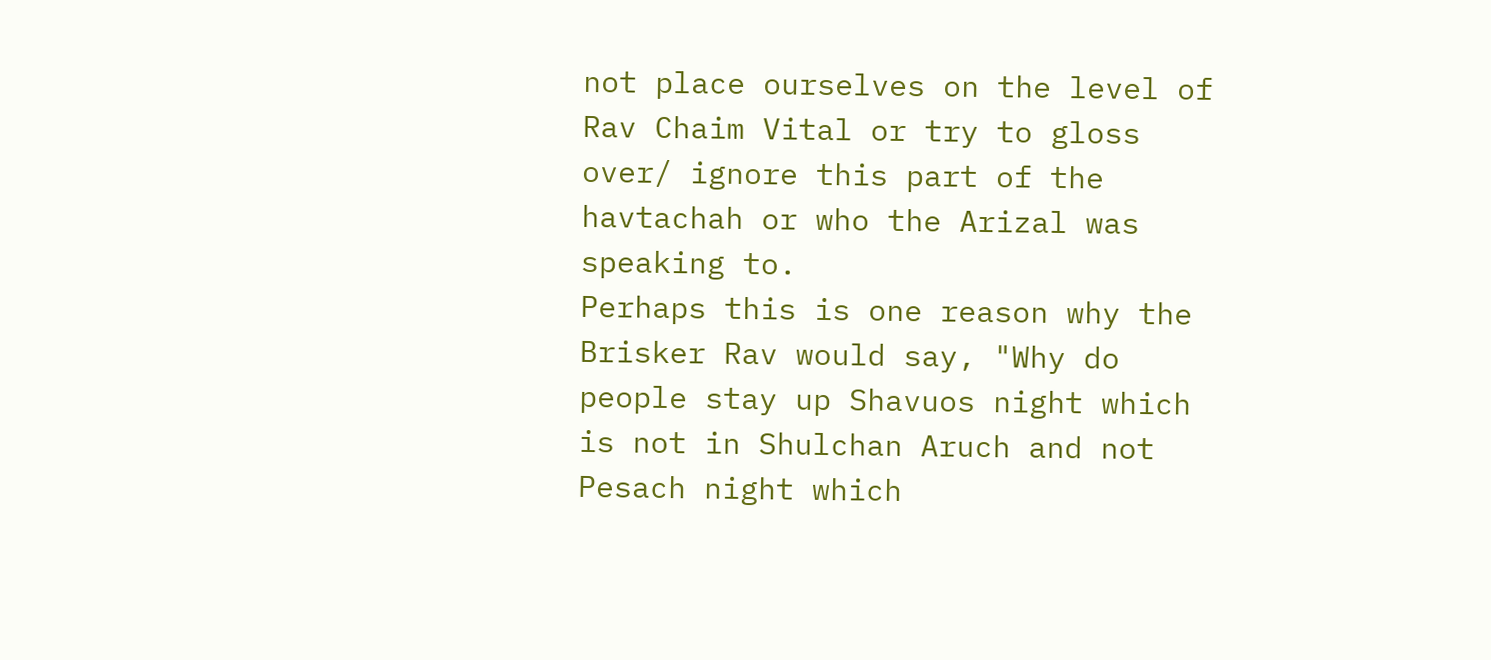not place ourselves on the level of Rav Chaim Vital or try to gloss over/ ignore this part of the havtachah or who the Arizal was speaking to.
Perhaps this is one reason why the Brisker Rav would say, "Why do people stay up Shavuos night which is not in Shulchan Aruch and not Pesach night which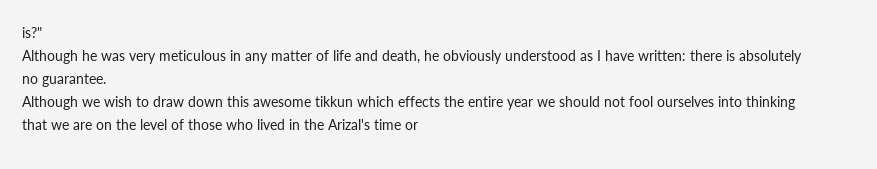is?"
Although he was very meticulous in any matter of life and death, he obviously understood as I have written: there is absolutely no guarantee.
Although we wish to draw down this awesome tikkun which effects the entire year we should not fool ourselves into thinking that we are on the level of those who lived in the Arizal's time or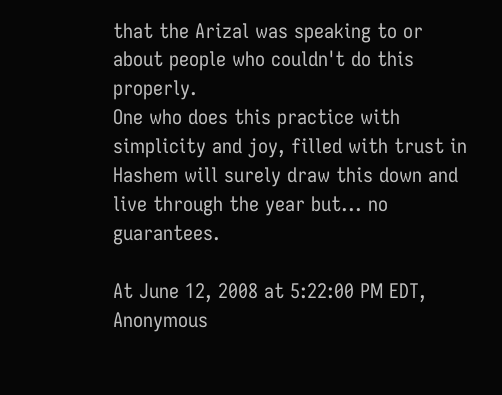that the Arizal was speaking to or about people who couldn't do this properly.
One who does this practice with simplicity and joy, filled with trust in Hashem will surely draw this down and live through the year but... no guarantees.

At June 12, 2008 at 5:22:00 PM EDT, Anonymous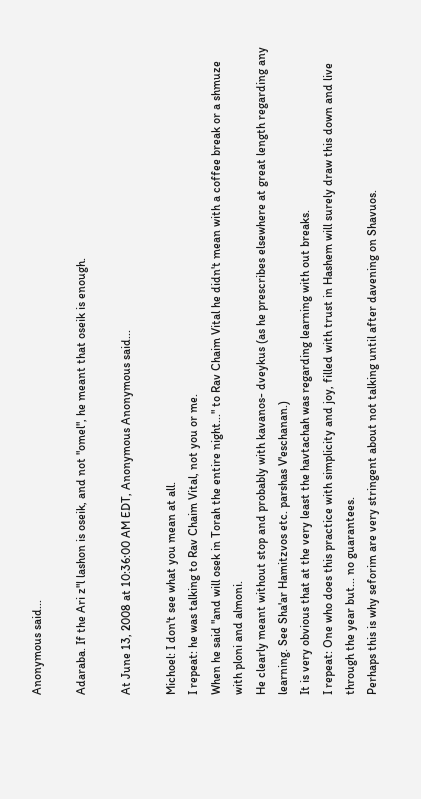Anonymous said...

Adaraba. If the Ari z"l lashon is oseik, and not "omel", he meant that oseik is enough.

At June 13, 2008 at 10:36:00 AM EDT, Anonymous Anonymous said...

Michoel: I don't see what you mean at all.
I repeat: he was talking to Rav Chaim Vital, not you or me.
When he said "and will osek in Torah the entire night..." to Rav Chaim Vital he didn't mean with a coffee break or a shmuze with ploni and almoni.
He clearly meant without stop and probably with kavanos- dveykus (as he prescribes elsewhere at great length regarding any learning. See Sha'ar Hamitzvos etc. parshas V'eschanan.)
It is very obvious that at the very least the havtachah was regarding learning with out breaks.
I repeat: One who does this practice with simplicity and joy, filled with trust in Hashem will surely draw this down and live through the year but... no guarantees.
Perhaps this is why seforim are very stringent about not talking until after davening on Shavuos.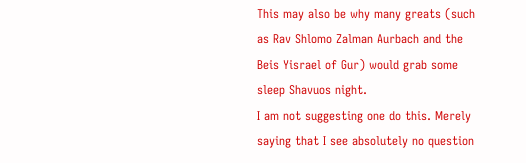This may also be why many greats (such as Rav Shlomo Zalman Aurbach and the Beis Yisrael of Gur) would grab some sleep Shavuos night.
I am not suggesting one do this. Merely saying that I see absolutely no question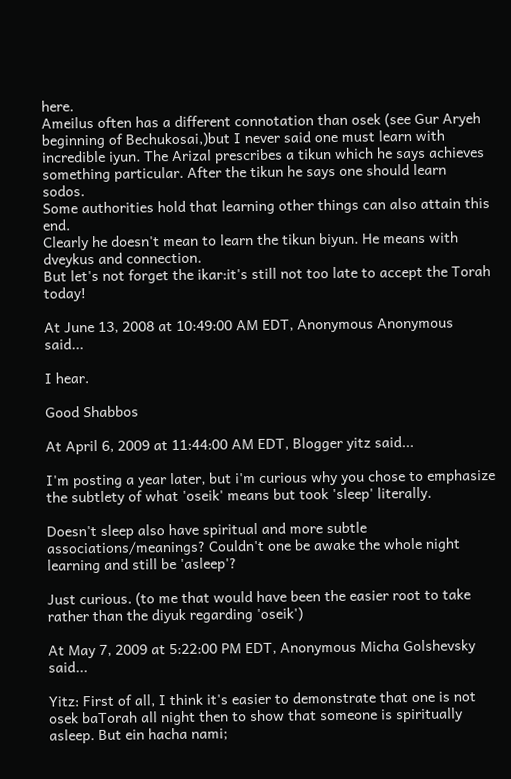here.
Ameilus often has a different connotation than osek (see Gur Aryeh beginning of Bechukosai,)but I never said one must learn with incredible iyun. The Arizal prescribes a tikun which he says achieves something particular. After the tikun he says one should learn sodos.
Some authorities hold that learning other things can also attain this end.
Clearly he doesn't mean to learn the tikun biyun. He means with dveykus and connection.
But let's not forget the ikar:it's still not too late to accept the Torah today!

At June 13, 2008 at 10:49:00 AM EDT, Anonymous Anonymous said...

I hear.

Good Shabbos

At April 6, 2009 at 11:44:00 AM EDT, Blogger yitz said...

I'm posting a year later, but i'm curious why you chose to emphasize the subtlety of what 'oseik' means but took 'sleep' literally.

Doesn't sleep also have spiritual and more subtle associations/meanings? Couldn't one be awake the whole night learning and still be 'asleep'?

Just curious. (to me that would have been the easier root to take rather than the diyuk regarding 'oseik')

At May 7, 2009 at 5:22:00 PM EDT, Anonymous Micha Golshevsky said...

Yitz: First of all, I think it's easier to demonstrate that one is not osek baTorah all night then to show that someone is spiritually asleep. But ein hacha nami;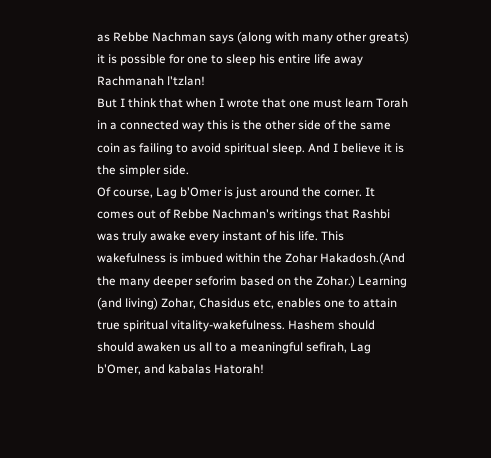as Rebbe Nachman says (along with many other greats) it is possible for one to sleep his entire life away Rachmanah l'tzlan!
But I think that when I wrote that one must learn Torah in a connected way this is the other side of the same coin as failing to avoid spiritual sleep. And I believe it is the simpler side.
Of course, Lag b'Omer is just around the corner. It comes out of Rebbe Nachman's writings that Rashbi was truly awake every instant of his life. This wakefulness is imbued within the Zohar Hakadosh.(And the many deeper seforim based on the Zohar.) Learning (and living) Zohar, Chasidus etc, enables one to attain true spiritual vitality-wakefulness. Hashem should should awaken us all to a meaningful sefirah, Lag b'Omer, and kabalas Hatorah!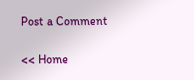Post a Comment

<< Home